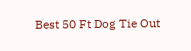Best 50 Ft Dog Tie Out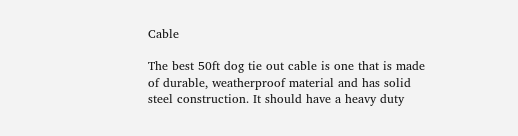Cable

The best 50ft dog tie out cable is one that is made of durable, weatherproof material and has solid steel construction. It should have a heavy duty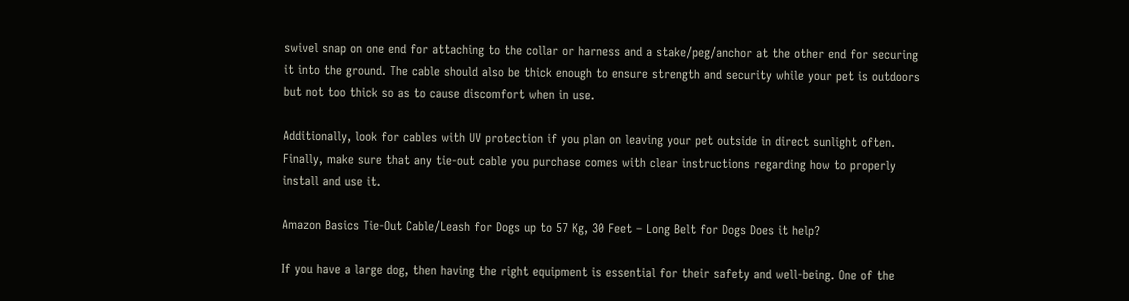swivel snap on one end for attaching to the collar or harness and a stake/peg/anchor at the other end for securing it into the ground. The cable should also be thick enough to ensure strength and security while your pet is outdoors but not too thick so as to cause discomfort when in use.

Additionally, look for cables with UV protection if you plan on leaving your pet outside in direct sunlight often. Finally, make sure that any tie-out cable you purchase comes with clear instructions regarding how to properly install and use it.

Amazon Basics Tie-Out Cable/Leash for Dogs up to 57 Kg, 30 Feet – Long Belt for Dogs Does it help?

If you have a large dog, then having the right equipment is essential for their safety and well-being. One of the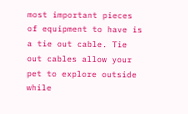most important pieces of equipment to have is a tie out cable. Tie out cables allow your pet to explore outside while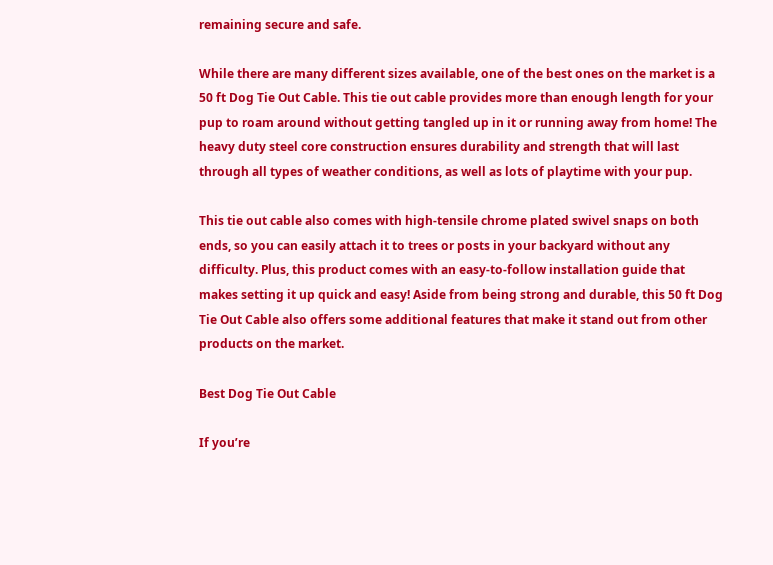remaining secure and safe.

While there are many different sizes available, one of the best ones on the market is a 50 ft Dog Tie Out Cable. This tie out cable provides more than enough length for your pup to roam around without getting tangled up in it or running away from home! The heavy duty steel core construction ensures durability and strength that will last through all types of weather conditions, as well as lots of playtime with your pup.

This tie out cable also comes with high-tensile chrome plated swivel snaps on both ends, so you can easily attach it to trees or posts in your backyard without any difficulty. Plus, this product comes with an easy-to-follow installation guide that makes setting it up quick and easy! Aside from being strong and durable, this 50 ft Dog Tie Out Cable also offers some additional features that make it stand out from other products on the market.

Best Dog Tie Out Cable

If you’re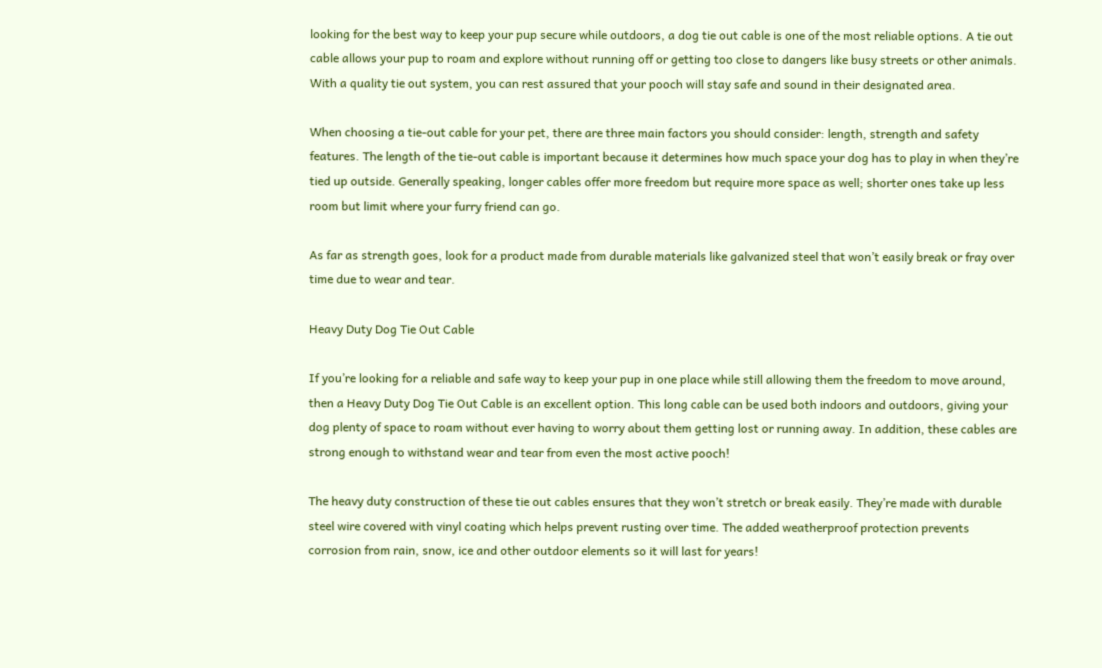looking for the best way to keep your pup secure while outdoors, a dog tie out cable is one of the most reliable options. A tie out cable allows your pup to roam and explore without running off or getting too close to dangers like busy streets or other animals. With a quality tie out system, you can rest assured that your pooch will stay safe and sound in their designated area.

When choosing a tie-out cable for your pet, there are three main factors you should consider: length, strength and safety features. The length of the tie-out cable is important because it determines how much space your dog has to play in when they’re tied up outside. Generally speaking, longer cables offer more freedom but require more space as well; shorter ones take up less room but limit where your furry friend can go.

As far as strength goes, look for a product made from durable materials like galvanized steel that won’t easily break or fray over time due to wear and tear.

Heavy Duty Dog Tie Out Cable

If you’re looking for a reliable and safe way to keep your pup in one place while still allowing them the freedom to move around, then a Heavy Duty Dog Tie Out Cable is an excellent option. This long cable can be used both indoors and outdoors, giving your dog plenty of space to roam without ever having to worry about them getting lost or running away. In addition, these cables are strong enough to withstand wear and tear from even the most active pooch!

The heavy duty construction of these tie out cables ensures that they won’t stretch or break easily. They’re made with durable steel wire covered with vinyl coating which helps prevent rusting over time. The added weatherproof protection prevents corrosion from rain, snow, ice and other outdoor elements so it will last for years!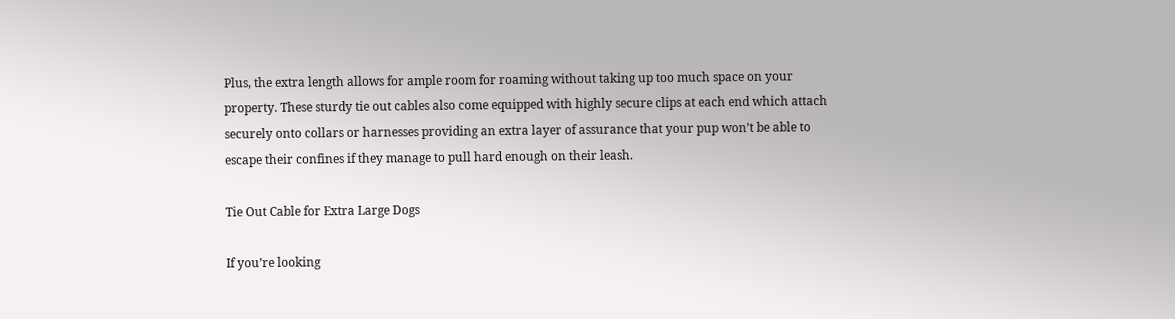Plus, the extra length allows for ample room for roaming without taking up too much space on your property. These sturdy tie out cables also come equipped with highly secure clips at each end which attach securely onto collars or harnesses providing an extra layer of assurance that your pup won’t be able to escape their confines if they manage to pull hard enough on their leash.

Tie Out Cable for Extra Large Dogs

If you’re looking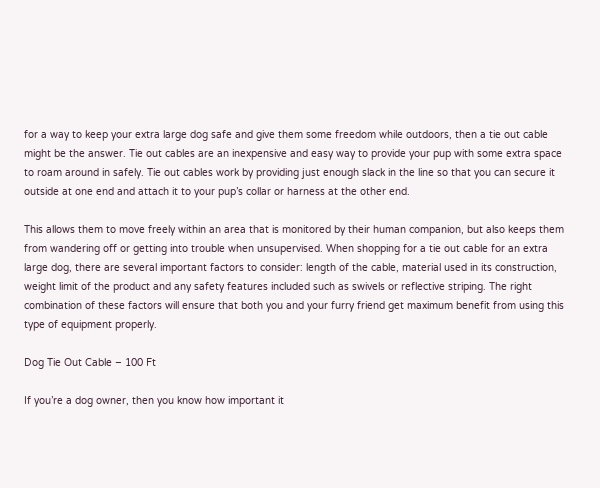for a way to keep your extra large dog safe and give them some freedom while outdoors, then a tie out cable might be the answer. Tie out cables are an inexpensive and easy way to provide your pup with some extra space to roam around in safely. Tie out cables work by providing just enough slack in the line so that you can secure it outside at one end and attach it to your pup’s collar or harness at the other end.

This allows them to move freely within an area that is monitored by their human companion, but also keeps them from wandering off or getting into trouble when unsupervised. When shopping for a tie out cable for an extra large dog, there are several important factors to consider: length of the cable, material used in its construction, weight limit of the product and any safety features included such as swivels or reflective striping. The right combination of these factors will ensure that both you and your furry friend get maximum benefit from using this type of equipment properly.

Dog Tie Out Cable – 100 Ft

If you’re a dog owner, then you know how important it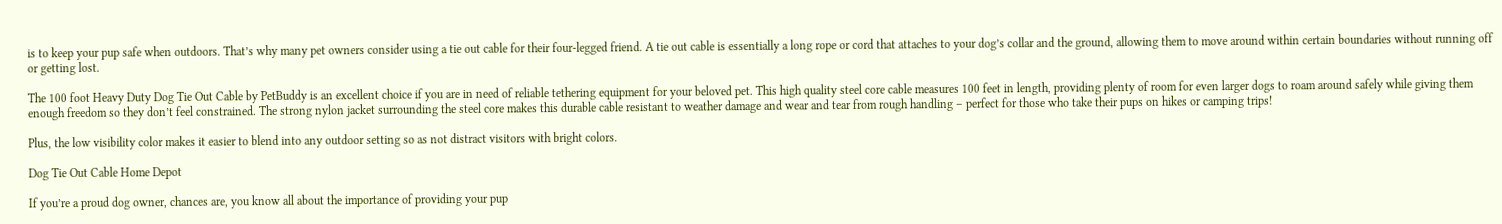is to keep your pup safe when outdoors. That’s why many pet owners consider using a tie out cable for their four-legged friend. A tie out cable is essentially a long rope or cord that attaches to your dog’s collar and the ground, allowing them to move around within certain boundaries without running off or getting lost.

The 100 foot Heavy Duty Dog Tie Out Cable by PetBuddy is an excellent choice if you are in need of reliable tethering equipment for your beloved pet. This high quality steel core cable measures 100 feet in length, providing plenty of room for even larger dogs to roam around safely while giving them enough freedom so they don’t feel constrained. The strong nylon jacket surrounding the steel core makes this durable cable resistant to weather damage and wear and tear from rough handling – perfect for those who take their pups on hikes or camping trips!

Plus, the low visibility color makes it easier to blend into any outdoor setting so as not distract visitors with bright colors.

Dog Tie Out Cable Home Depot

If you’re a proud dog owner, chances are, you know all about the importance of providing your pup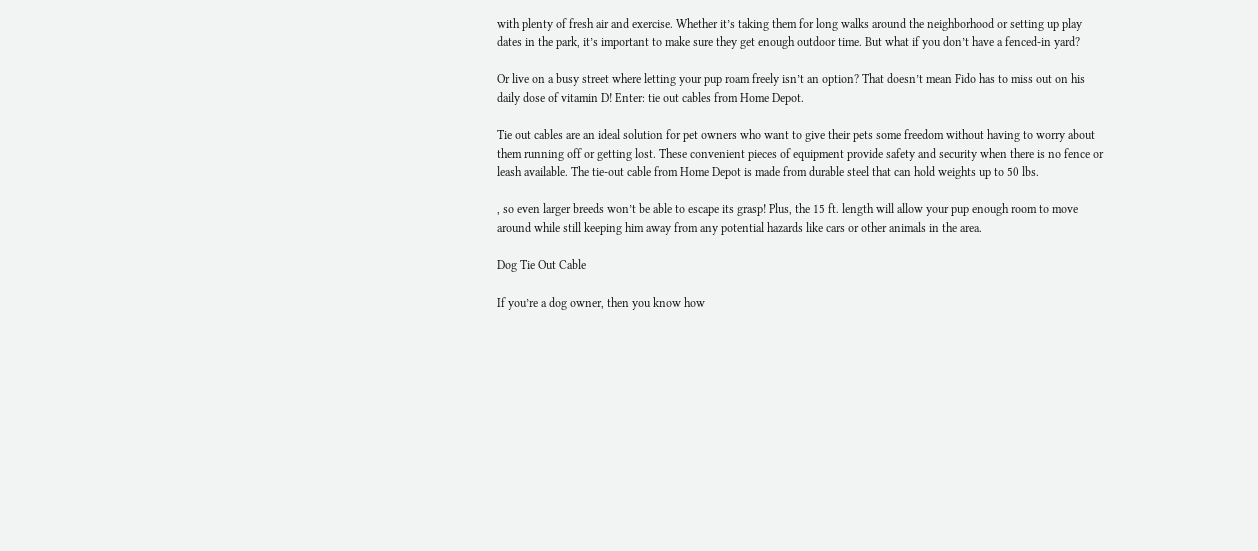with plenty of fresh air and exercise. Whether it’s taking them for long walks around the neighborhood or setting up play dates in the park, it’s important to make sure they get enough outdoor time. But what if you don’t have a fenced-in yard?

Or live on a busy street where letting your pup roam freely isn’t an option? That doesn’t mean Fido has to miss out on his daily dose of vitamin D! Enter: tie out cables from Home Depot.

Tie out cables are an ideal solution for pet owners who want to give their pets some freedom without having to worry about them running off or getting lost. These convenient pieces of equipment provide safety and security when there is no fence or leash available. The tie-out cable from Home Depot is made from durable steel that can hold weights up to 50 lbs.

, so even larger breeds won’t be able to escape its grasp! Plus, the 15 ft. length will allow your pup enough room to move around while still keeping him away from any potential hazards like cars or other animals in the area.

Dog Tie Out Cable

If you’re a dog owner, then you know how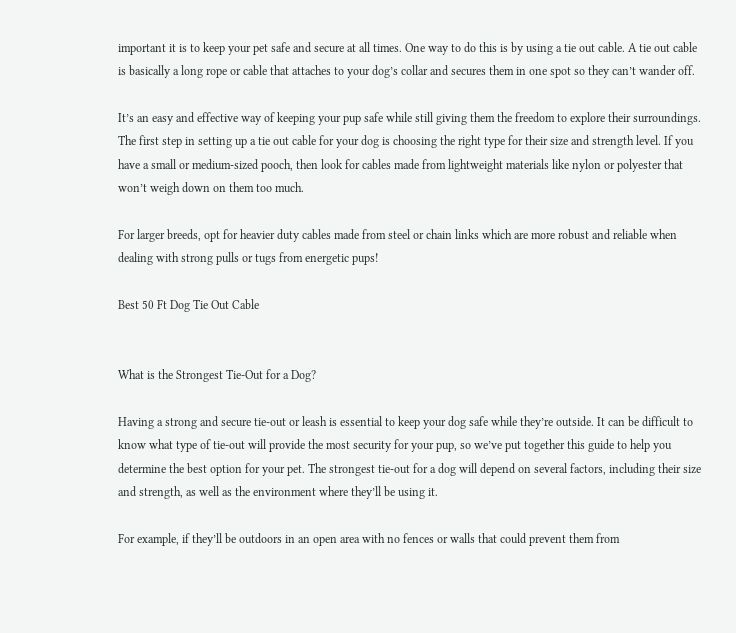important it is to keep your pet safe and secure at all times. One way to do this is by using a tie out cable. A tie out cable is basically a long rope or cable that attaches to your dog’s collar and secures them in one spot so they can’t wander off.

It’s an easy and effective way of keeping your pup safe while still giving them the freedom to explore their surroundings. The first step in setting up a tie out cable for your dog is choosing the right type for their size and strength level. If you have a small or medium-sized pooch, then look for cables made from lightweight materials like nylon or polyester that won’t weigh down on them too much.

For larger breeds, opt for heavier duty cables made from steel or chain links which are more robust and reliable when dealing with strong pulls or tugs from energetic pups!

Best 50 Ft Dog Tie Out Cable


What is the Strongest Tie-Out for a Dog?

Having a strong and secure tie-out or leash is essential to keep your dog safe while they’re outside. It can be difficult to know what type of tie-out will provide the most security for your pup, so we’ve put together this guide to help you determine the best option for your pet. The strongest tie-out for a dog will depend on several factors, including their size and strength, as well as the environment where they’ll be using it.

For example, if they’ll be outdoors in an open area with no fences or walls that could prevent them from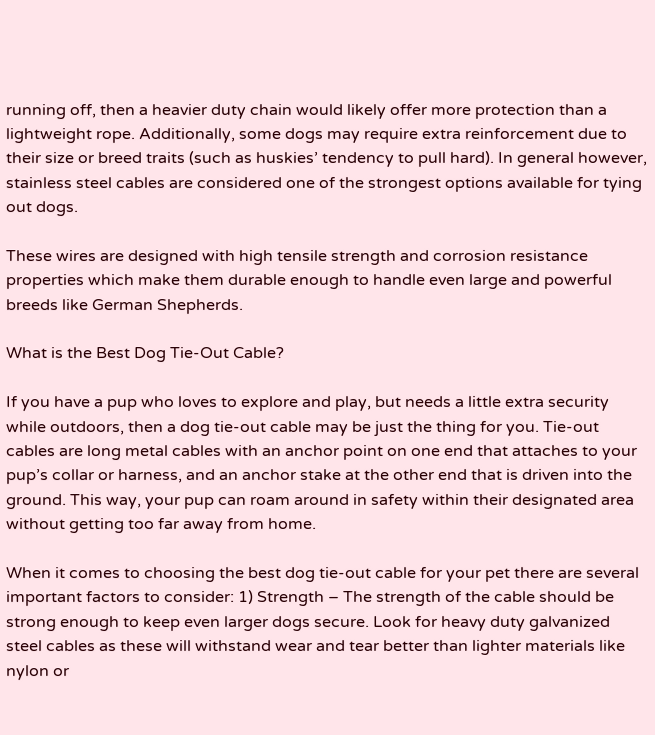running off, then a heavier duty chain would likely offer more protection than a lightweight rope. Additionally, some dogs may require extra reinforcement due to their size or breed traits (such as huskies’ tendency to pull hard). In general however, stainless steel cables are considered one of the strongest options available for tying out dogs.

These wires are designed with high tensile strength and corrosion resistance properties which make them durable enough to handle even large and powerful breeds like German Shepherds.

What is the Best Dog Tie-Out Cable?

If you have a pup who loves to explore and play, but needs a little extra security while outdoors, then a dog tie-out cable may be just the thing for you. Tie-out cables are long metal cables with an anchor point on one end that attaches to your pup’s collar or harness, and an anchor stake at the other end that is driven into the ground. This way, your pup can roam around in safety within their designated area without getting too far away from home.

When it comes to choosing the best dog tie-out cable for your pet there are several important factors to consider: 1) Strength – The strength of the cable should be strong enough to keep even larger dogs secure. Look for heavy duty galvanized steel cables as these will withstand wear and tear better than lighter materials like nylon or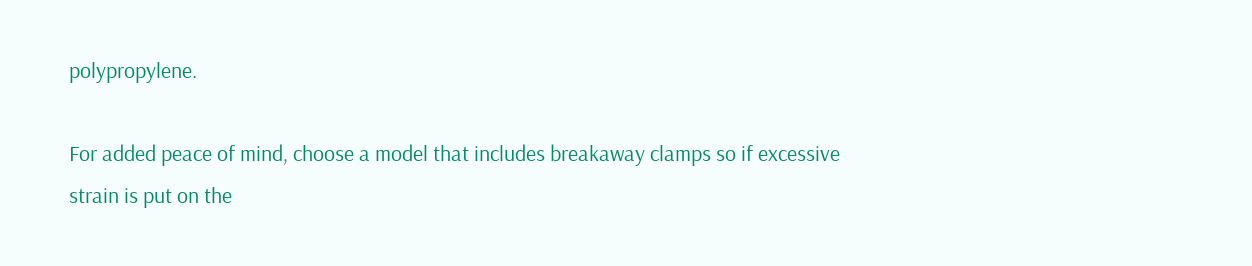polypropylene.

For added peace of mind, choose a model that includes breakaway clamps so if excessive strain is put on the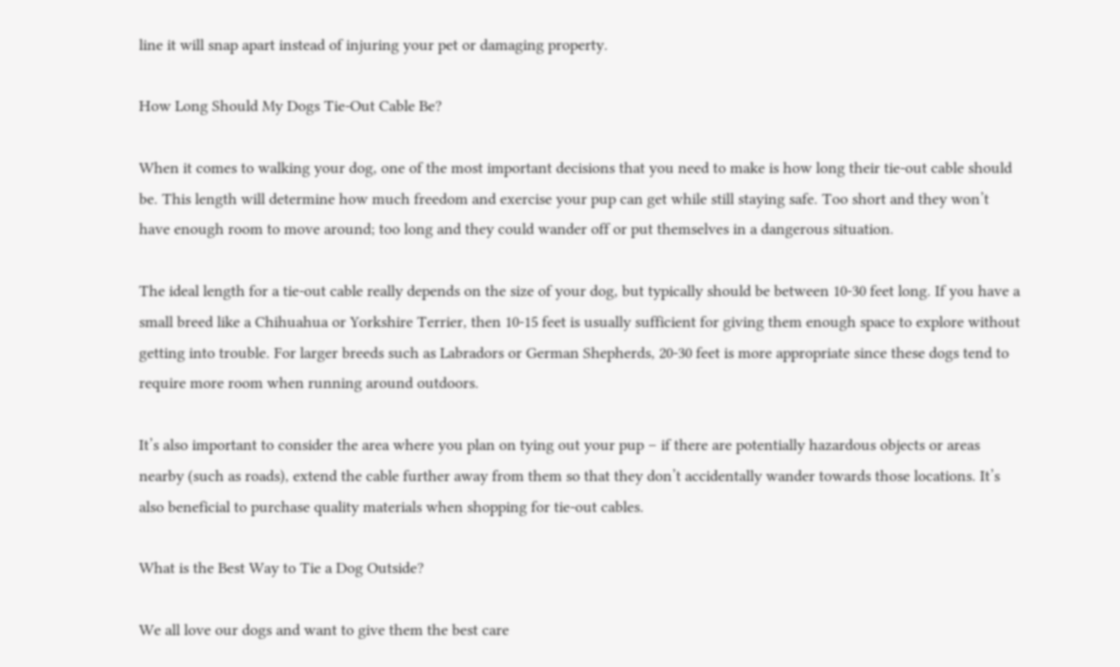line it will snap apart instead of injuring your pet or damaging property.

How Long Should My Dogs Tie-Out Cable Be?

When it comes to walking your dog, one of the most important decisions that you need to make is how long their tie-out cable should be. This length will determine how much freedom and exercise your pup can get while still staying safe. Too short and they won’t have enough room to move around; too long and they could wander off or put themselves in a dangerous situation.

The ideal length for a tie-out cable really depends on the size of your dog, but typically should be between 10-30 feet long. If you have a small breed like a Chihuahua or Yorkshire Terrier, then 10-15 feet is usually sufficient for giving them enough space to explore without getting into trouble. For larger breeds such as Labradors or German Shepherds, 20-30 feet is more appropriate since these dogs tend to require more room when running around outdoors.

It’s also important to consider the area where you plan on tying out your pup – if there are potentially hazardous objects or areas nearby (such as roads), extend the cable further away from them so that they don’t accidentally wander towards those locations. It’s also beneficial to purchase quality materials when shopping for tie-out cables.

What is the Best Way to Tie a Dog Outside?

We all love our dogs and want to give them the best care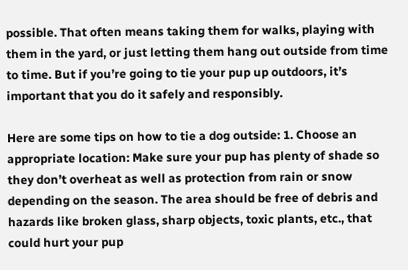possible. That often means taking them for walks, playing with them in the yard, or just letting them hang out outside from time to time. But if you’re going to tie your pup up outdoors, it’s important that you do it safely and responsibly.

Here are some tips on how to tie a dog outside: 1. Choose an appropriate location: Make sure your pup has plenty of shade so they don’t overheat as well as protection from rain or snow depending on the season. The area should be free of debris and hazards like broken glass, sharp objects, toxic plants, etc., that could hurt your pup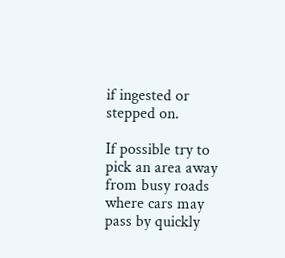if ingested or stepped on.

If possible try to pick an area away from busy roads where cars may pass by quickly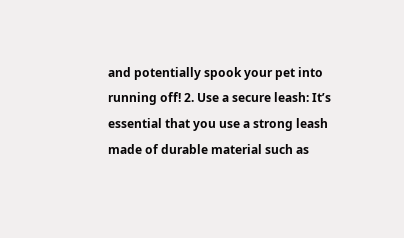and potentially spook your pet into running off! 2. Use a secure leash: It’s essential that you use a strong leash made of durable material such as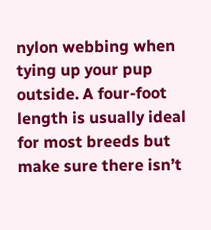nylon webbing when tying up your pup outside. A four-foot length is usually ideal for most breeds but make sure there isn’t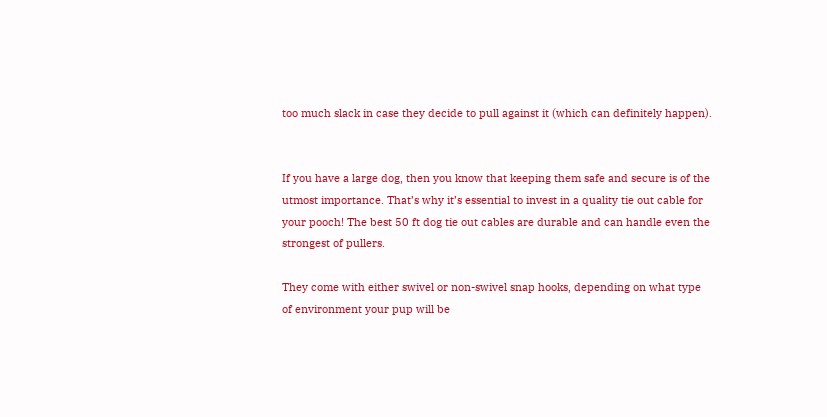too much slack in case they decide to pull against it (which can definitely happen).


If you have a large dog, then you know that keeping them safe and secure is of the utmost importance. That’s why it’s essential to invest in a quality tie out cable for your pooch! The best 50 ft dog tie out cables are durable and can handle even the strongest of pullers.

They come with either swivel or non-swivel snap hooks, depending on what type of environment your pup will be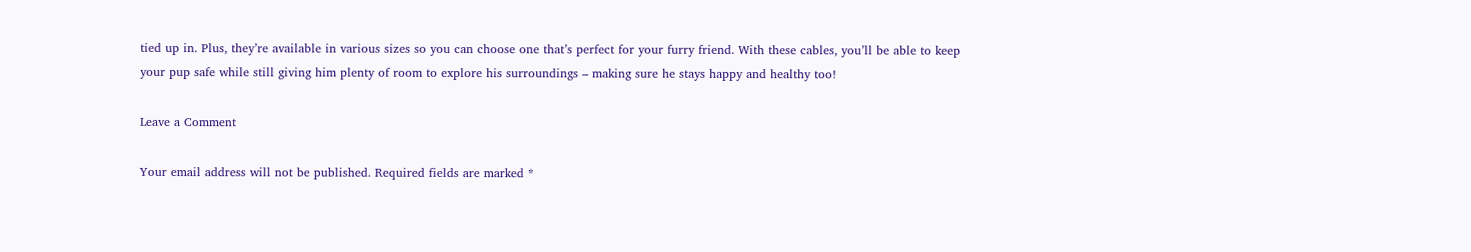tied up in. Plus, they’re available in various sizes so you can choose one that’s perfect for your furry friend. With these cables, you’ll be able to keep your pup safe while still giving him plenty of room to explore his surroundings – making sure he stays happy and healthy too!

Leave a Comment

Your email address will not be published. Required fields are marked *